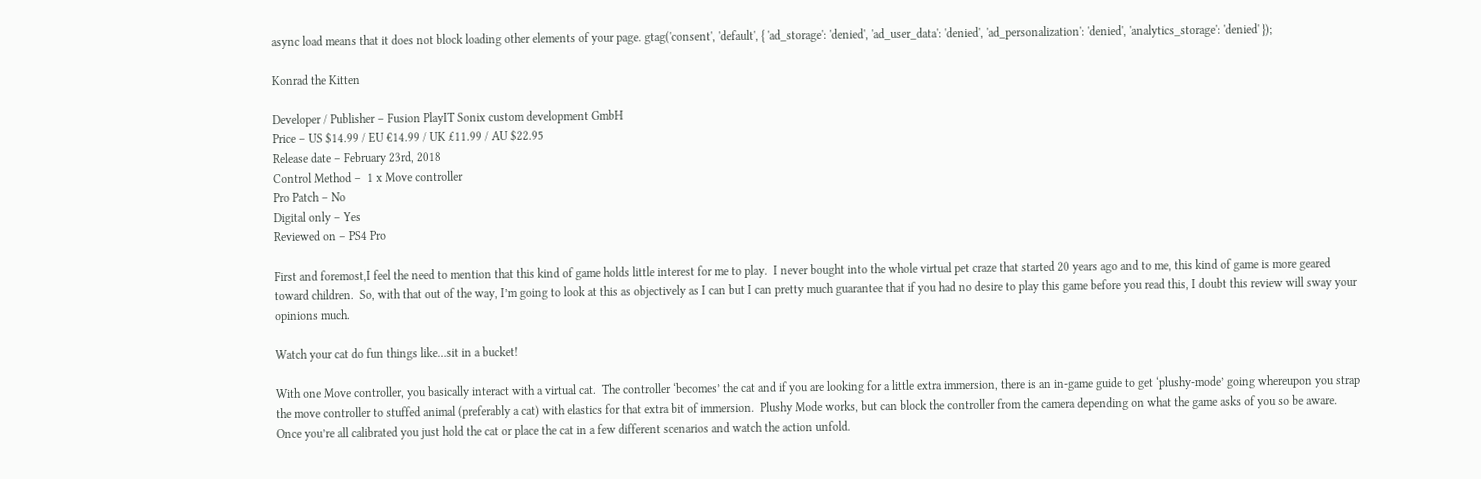async load means that it does not block loading other elements of your page. gtag('consent', 'default', { 'ad_storage': 'denied', 'ad_user_data': 'denied', 'ad_personalization': 'denied', 'analytics_storage': 'denied' });

Konrad the Kitten

Developer / Publisher – Fusion PlayIT Sonix custom development GmbH
Price – US $14.99 / EU €14.99 / UK £11.99 / AU $22.95
Release date – February 23rd, 2018
Control Method –  1 x Move controller
Pro Patch – No
Digital only – Yes
Reviewed on – PS4 Pro

First and foremost,I feel the need to mention that this kind of game holds little interest for me to play.  I never bought into the whole virtual pet craze that started 20 years ago and to me, this kind of game is more geared toward children.  So, with that out of the way, I’m going to look at this as objectively as I can but I can pretty much guarantee that if you had no desire to play this game before you read this, I doubt this review will sway your opinions much.

Watch your cat do fun things like…sit in a bucket!

With one Move controller, you basically interact with a virtual cat.  The controller ‘becomes’ the cat and if you are looking for a little extra immersion, there is an in-game guide to get ‘plushy-mode’ going whereupon you strap the move controller to stuffed animal (preferably a cat) with elastics for that extra bit of immersion.  Plushy Mode works, but can block the controller from the camera depending on what the game asks of you so be aware.  Once you’re all calibrated you just hold the cat or place the cat in a few different scenarios and watch the action unfold.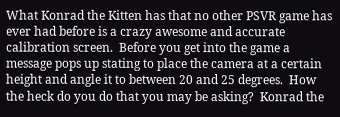What Konrad the Kitten has that no other PSVR game has ever had before is a crazy awesome and accurate calibration screen.  Before you get into the game a message pops up stating to place the camera at a certain height and angle it to between 20 and 25 degrees.  How the heck do you do that you may be asking?  Konrad the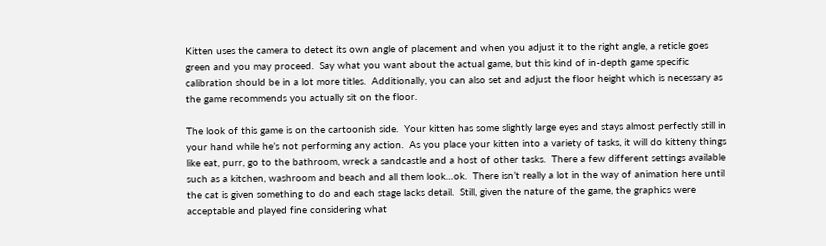Kitten uses the camera to detect its own angle of placement and when you adjust it to the right angle, a reticle goes green and you may proceed.  Say what you want about the actual game, but this kind of in-depth game specific calibration should be in a lot more titles.  Additionally, you can also set and adjust the floor height which is necessary as the game recommends you actually sit on the floor.

The look of this game is on the cartoonish side.  Your kitten has some slightly large eyes and stays almost perfectly still in your hand while he’s not performing any action.  As you place your kitten into a variety of tasks, it will do kitteny things like eat, purr, go to the bathroom, wreck a sandcastle and a host of other tasks.  There a few different settings available such as a kitchen, washroom and beach and all them look…ok.  There isn’t really a lot in the way of animation here until the cat is given something to do and each stage lacks detail.  Still, given the nature of the game, the graphics were acceptable and played fine considering what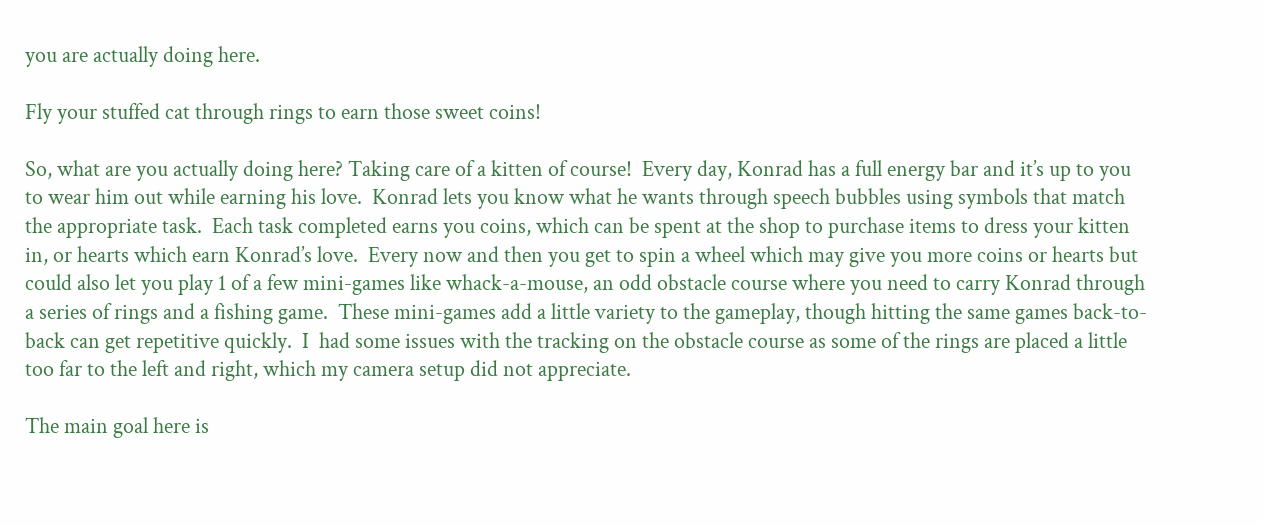you are actually doing here.

Fly your stuffed cat through rings to earn those sweet coins!

So, what are you actually doing here? Taking care of a kitten of course!  Every day, Konrad has a full energy bar and it’s up to you to wear him out while earning his love.  Konrad lets you know what he wants through speech bubbles using symbols that match the appropriate task.  Each task completed earns you coins, which can be spent at the shop to purchase items to dress your kitten in, or hearts which earn Konrad’s love.  Every now and then you get to spin a wheel which may give you more coins or hearts but could also let you play 1 of a few mini-games like whack-a-mouse, an odd obstacle course where you need to carry Konrad through a series of rings and a fishing game.  These mini-games add a little variety to the gameplay, though hitting the same games back-to-back can get repetitive quickly.  I  had some issues with the tracking on the obstacle course as some of the rings are placed a little too far to the left and right, which my camera setup did not appreciate.

The main goal here is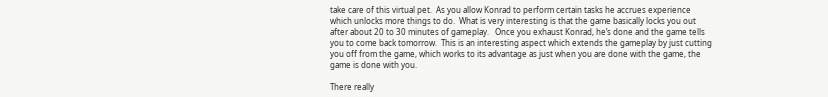take care of this virtual pet.  As you allow Konrad to perform certain tasks he accrues experience which unlocks more things to do.  What is very interesting is that the game basically locks you out after about 20 to 30 minutes of gameplay.   Once you exhaust Konrad, he’s done and the game tells you to come back tomorrow.  This is an interesting aspect which extends the gameplay by just cutting you off from the game, which works to its advantage as just when you are done with the game, the game is done with you.

There really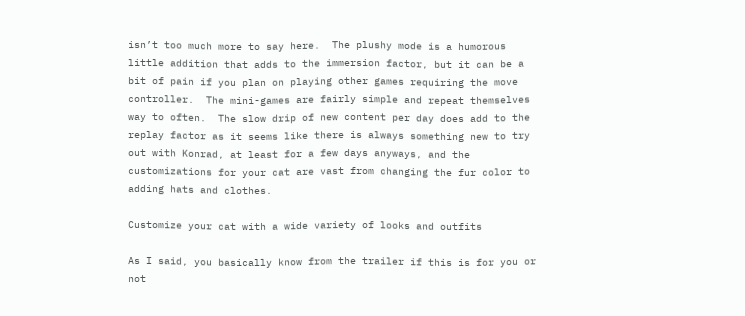isn’t too much more to say here.  The plushy mode is a humorous little addition that adds to the immersion factor, but it can be a bit of pain if you plan on playing other games requiring the move controller.  The mini-games are fairly simple and repeat themselves way to often.  The slow drip of new content per day does add to the replay factor as it seems like there is always something new to try out with Konrad, at least for a few days anyways, and the customizations for your cat are vast from changing the fur color to adding hats and clothes.

Customize your cat with a wide variety of looks and outfits

As I said, you basically know from the trailer if this is for you or not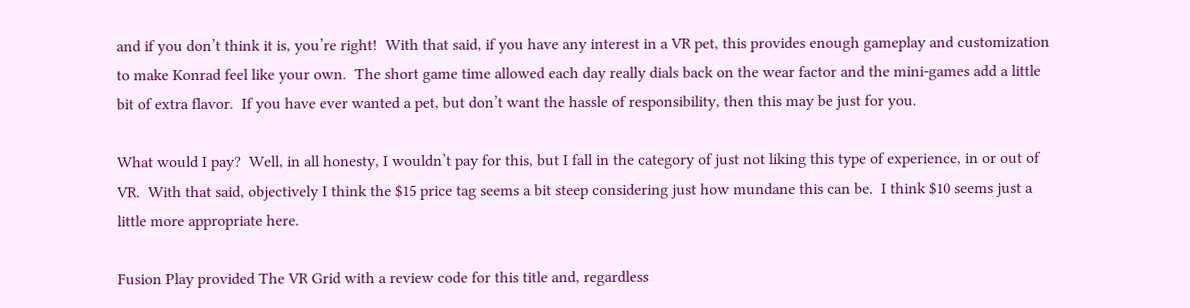and if you don’t think it is, you’re right!  With that said, if you have any interest in a VR pet, this provides enough gameplay and customization to make Konrad feel like your own.  The short game time allowed each day really dials back on the wear factor and the mini-games add a little bit of extra flavor.  If you have ever wanted a pet, but don’t want the hassle of responsibility, then this may be just for you.

What would I pay?  Well, in all honesty, I wouldn’t pay for this, but I fall in the category of just not liking this type of experience, in or out of VR.  With that said, objectively I think the $15 price tag seems a bit steep considering just how mundane this can be.  I think $10 seems just a little more appropriate here.

Fusion Play provided The VR Grid with a review code for this title and, regardless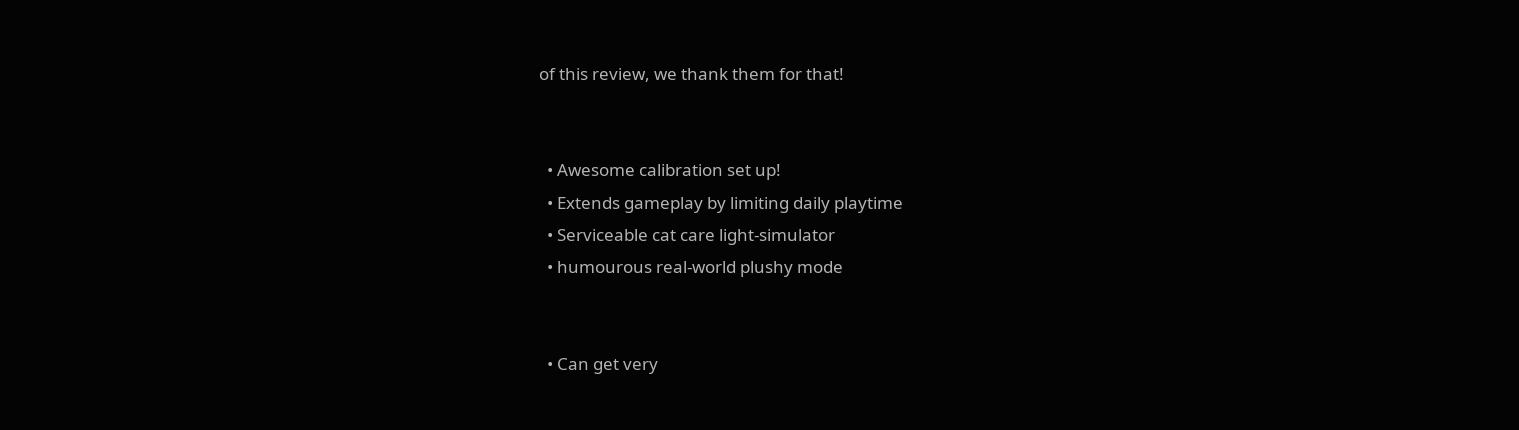of this review, we thank them for that!


  • Awesome calibration set up!
  • Extends gameplay by limiting daily playtime
  • Serviceable cat care light-simulator
  • humourous real-world plushy mode


  • Can get very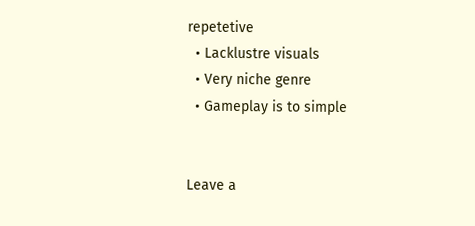repetetive
  • Lacklustre visuals
  • Very niche genre
  • Gameplay is to simple


Leave a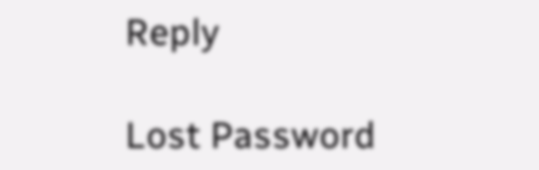Reply

Lost Password